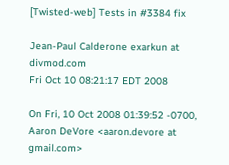[Twisted-web] Tests in #3384 fix

Jean-Paul Calderone exarkun at divmod.com
Fri Oct 10 08:21:17 EDT 2008

On Fri, 10 Oct 2008 01:39:52 -0700, Aaron DeVore <aaron.devore at gmail.com>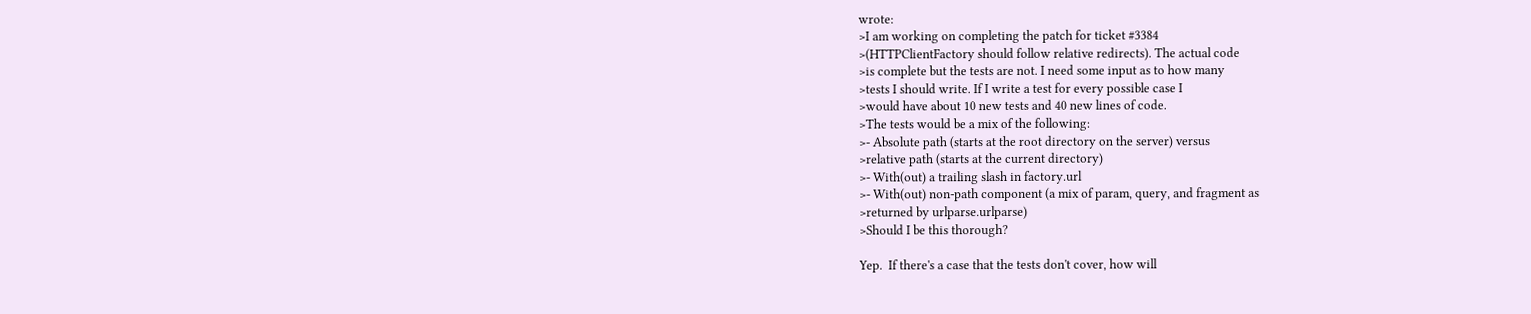wrote:
>I am working on completing the patch for ticket #3384
>(HTTPClientFactory should follow relative redirects). The actual code
>is complete but the tests are not. I need some input as to how many
>tests I should write. If I write a test for every possible case I
>would have about 10 new tests and 40 new lines of code.
>The tests would be a mix of the following:
>- Absolute path (starts at the root directory on the server) versus
>relative path (starts at the current directory)
>- With(out) a trailing slash in factory.url
>- With(out) non-path component (a mix of param, query, and fragment as
>returned by urlparse.urlparse)
>Should I be this thorough?

Yep.  If there's a case that the tests don't cover, how will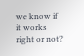we know if
it works right or not?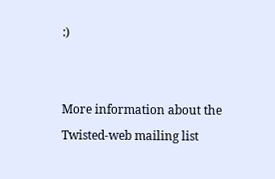:)


More information about the Twisted-web mailing list